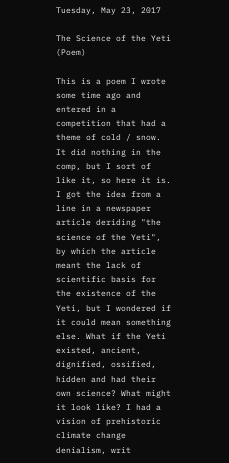Tuesday, May 23, 2017

The Science of the Yeti (Poem)

This is a poem I wrote some time ago and entered in a competition that had a theme of cold / snow. It did nothing in the comp, but I sort of like it, so here it is. I got the idea from a line in a newspaper article deriding "the science of the Yeti", by which the article meant the lack of scientific basis for the existence of the Yeti, but I wondered if it could mean something else. What if the Yeti existed, ancient, dignified, ossified, hidden and had their own science? What might it look like? I had a vision of prehistoric climate change denialism, writ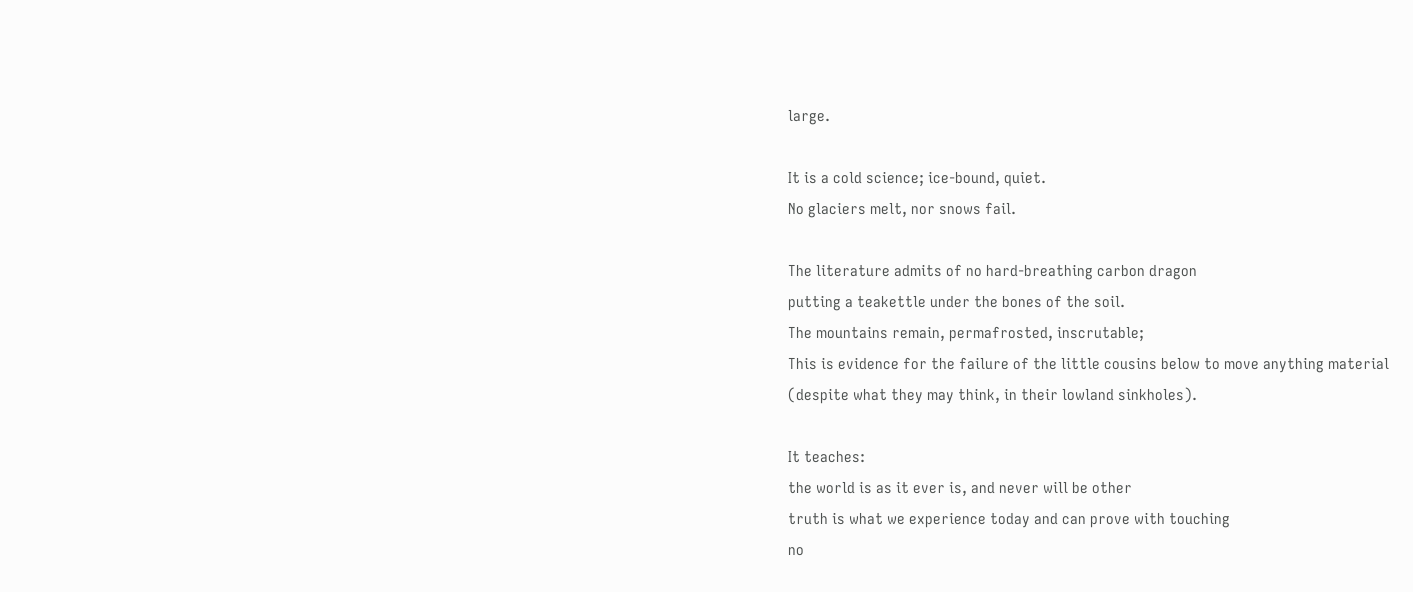large.

It is a cold science; ice-bound, quiet.
No glaciers melt, nor snows fail.

The literature admits of no hard-breathing carbon dragon
putting a teakettle under the bones of the soil.
The mountains remain, permafrosted, inscrutable;
This is evidence for the failure of the little cousins below to move anything material
(despite what they may think, in their lowland sinkholes).

It teaches:
the world is as it ever is, and never will be other
truth is what we experience today and can prove with touching
no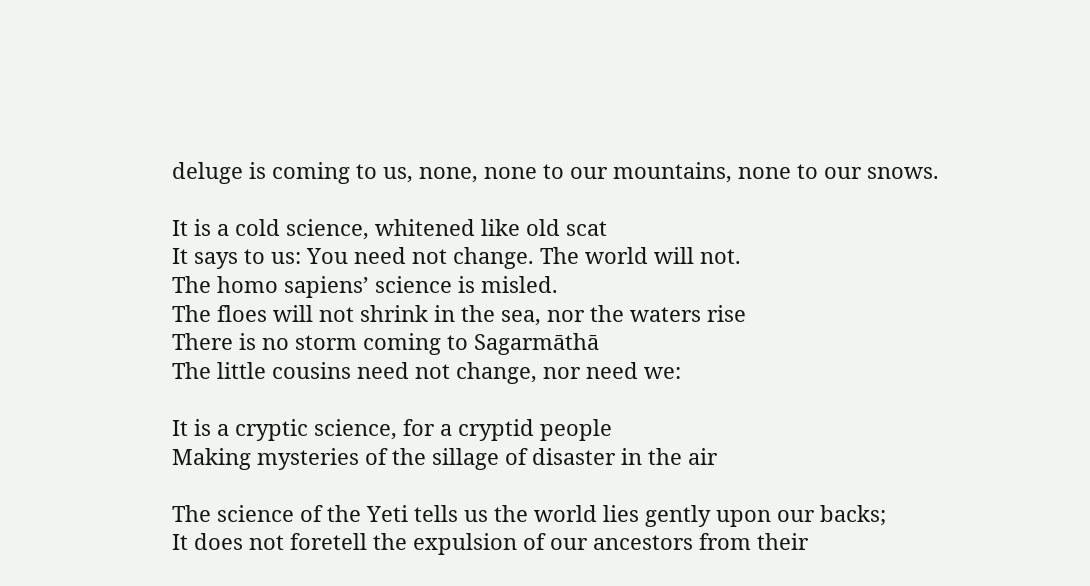deluge is coming to us, none, none to our mountains, none to our snows.

It is a cold science, whitened like old scat
It says to us: You need not change. The world will not.
The homo sapiens’ science is misled.
The floes will not shrink in the sea, nor the waters rise
There is no storm coming to Sagarmāthā
The little cousins need not change, nor need we:

It is a cryptic science, for a cryptid people
Making mysteries of the sillage of disaster in the air

The science of the Yeti tells us the world lies gently upon our backs;
It does not foretell the expulsion of our ancestors from their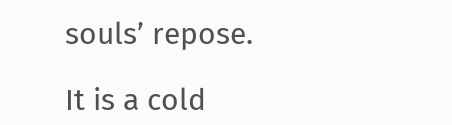souls’ repose.

It is a cold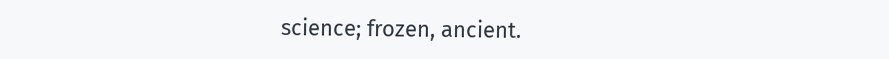science; frozen, ancient.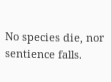No species die, nor sentience falls.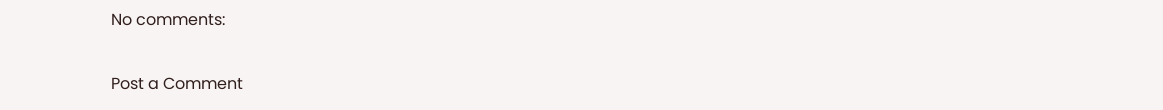No comments:

Post a Comment